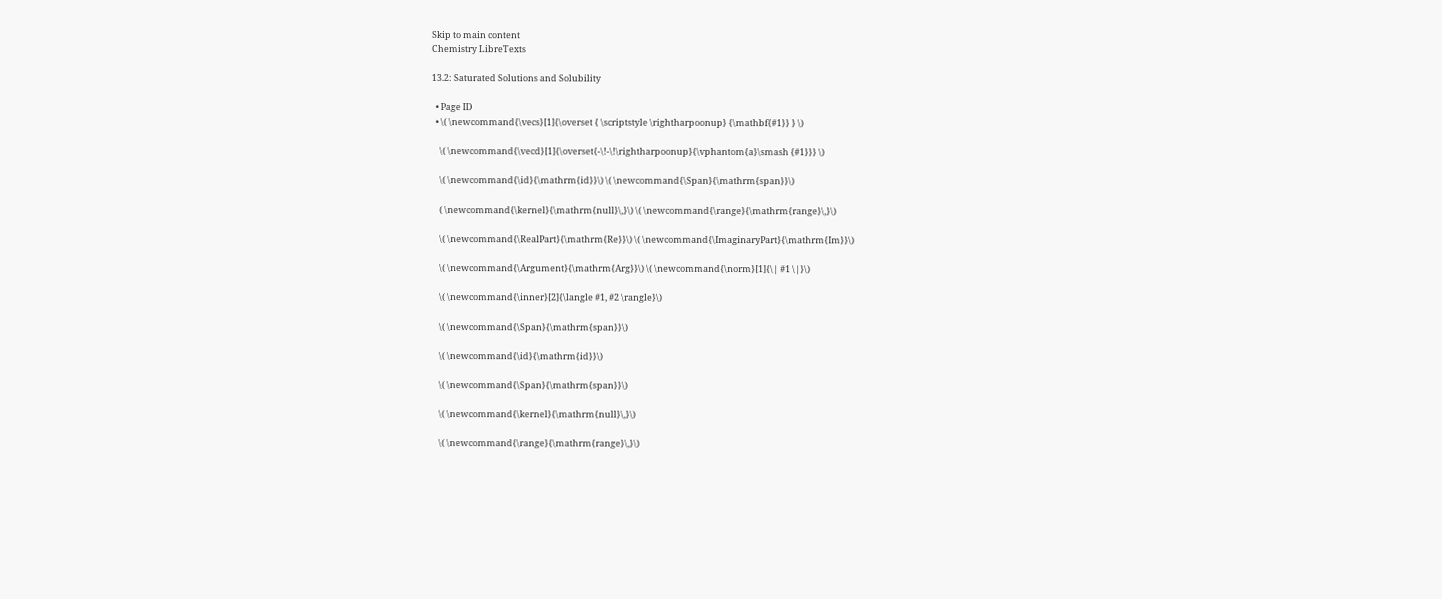Skip to main content
Chemistry LibreTexts

13.2: Saturated Solutions and Solubility

  • Page ID
  • \( \newcommand{\vecs}[1]{\overset { \scriptstyle \rightharpoonup} {\mathbf{#1}} } \)

    \( \newcommand{\vecd}[1]{\overset{-\!-\!\rightharpoonup}{\vphantom{a}\smash {#1}}} \)

    \( \newcommand{\id}{\mathrm{id}}\) \( \newcommand{\Span}{\mathrm{span}}\)

    ( \newcommand{\kernel}{\mathrm{null}\,}\) \( \newcommand{\range}{\mathrm{range}\,}\)

    \( \newcommand{\RealPart}{\mathrm{Re}}\) \( \newcommand{\ImaginaryPart}{\mathrm{Im}}\)

    \( \newcommand{\Argument}{\mathrm{Arg}}\) \( \newcommand{\norm}[1]{\| #1 \|}\)

    \( \newcommand{\inner}[2]{\langle #1, #2 \rangle}\)

    \( \newcommand{\Span}{\mathrm{span}}\)

    \( \newcommand{\id}{\mathrm{id}}\)

    \( \newcommand{\Span}{\mathrm{span}}\)

    \( \newcommand{\kernel}{\mathrm{null}\,}\)

    \( \newcommand{\range}{\mathrm{range}\,}\)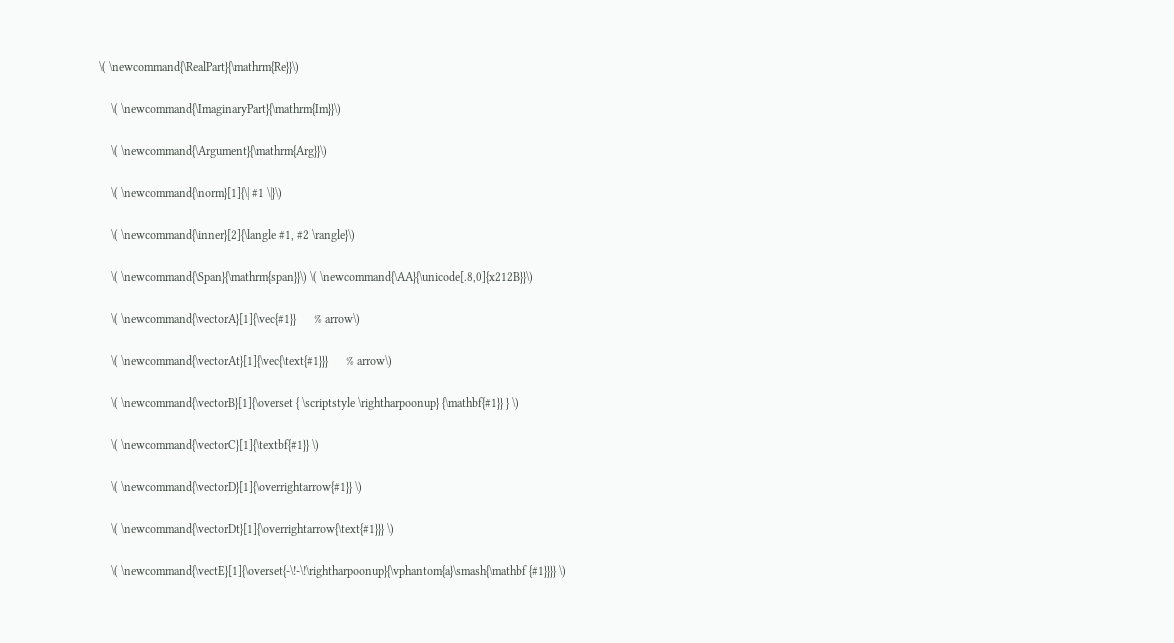\( \newcommand{\RealPart}{\mathrm{Re}}\)

    \( \newcommand{\ImaginaryPart}{\mathrm{Im}}\)

    \( \newcommand{\Argument}{\mathrm{Arg}}\)

    \( \newcommand{\norm}[1]{\| #1 \|}\)

    \( \newcommand{\inner}[2]{\langle #1, #2 \rangle}\)

    \( \newcommand{\Span}{\mathrm{span}}\) \( \newcommand{\AA}{\unicode[.8,0]{x212B}}\)

    \( \newcommand{\vectorA}[1]{\vec{#1}}      % arrow\)

    \( \newcommand{\vectorAt}[1]{\vec{\text{#1}}}      % arrow\)

    \( \newcommand{\vectorB}[1]{\overset { \scriptstyle \rightharpoonup} {\mathbf{#1}} } \)

    \( \newcommand{\vectorC}[1]{\textbf{#1}} \)

    \( \newcommand{\vectorD}[1]{\overrightarrow{#1}} \)

    \( \newcommand{\vectorDt}[1]{\overrightarrow{\text{#1}}} \)

    \( \newcommand{\vectE}[1]{\overset{-\!-\!\rightharpoonup}{\vphantom{a}\smash{\mathbf {#1}}}} \)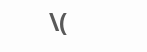\(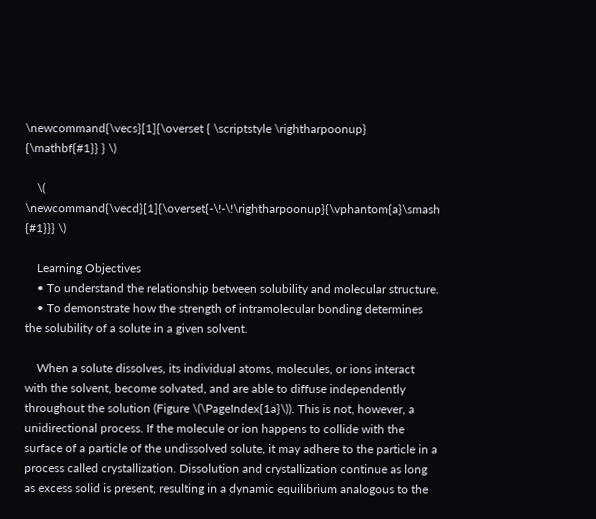\newcommand{\vecs}[1]{\overset { \scriptstyle \rightharpoonup} {\mathbf{#1}} } \)

    \( \newcommand{\vecd}[1]{\overset{-\!-\!\rightharpoonup}{\vphantom{a}\smash {#1}}} \)

    Learning Objectives
    • To understand the relationship between solubility and molecular structure.
    • To demonstrate how the strength of intramolecular bonding determines the solubility of a solute in a given solvent.

    When a solute dissolves, its individual atoms, molecules, or ions interact with the solvent, become solvated, and are able to diffuse independently throughout the solution (Figure \(\PageIndex{1a}\)). This is not, however, a unidirectional process. If the molecule or ion happens to collide with the surface of a particle of the undissolved solute, it may adhere to the particle in a process called crystallization. Dissolution and crystallization continue as long as excess solid is present, resulting in a dynamic equilibrium analogous to the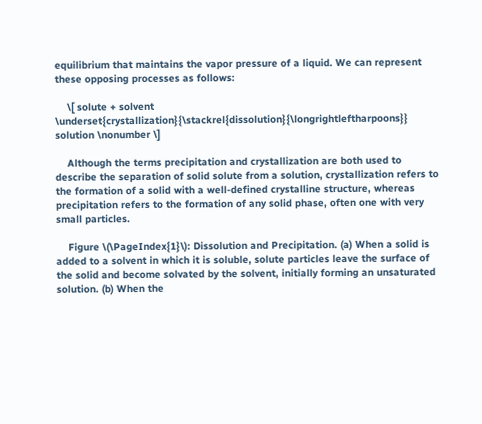equilibrium that maintains the vapor pressure of a liquid. We can represent these opposing processes as follows:

    \[ solute + solvent \underset{crystallization}{\stackrel{dissolution}{\longrightleftharpoons}} solution \nonumber \]

    Although the terms precipitation and crystallization are both used to describe the separation of solid solute from a solution, crystallization refers to the formation of a solid with a well-defined crystalline structure, whereas precipitation refers to the formation of any solid phase, often one with very small particles.

    Figure \(\PageIndex{1}\): Dissolution and Precipitation. (a) When a solid is added to a solvent in which it is soluble, solute particles leave the surface of the solid and become solvated by the solvent, initially forming an unsaturated solution. (b) When the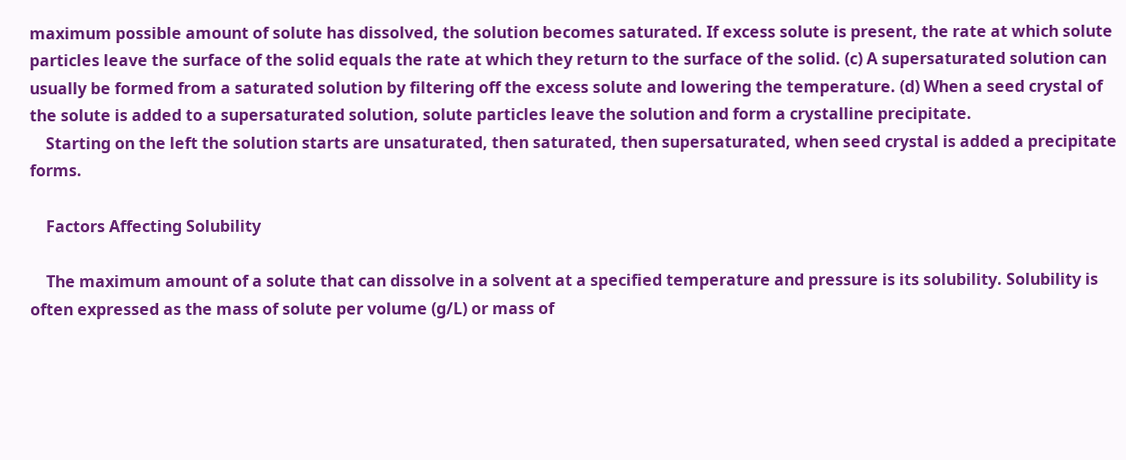maximum possible amount of solute has dissolved, the solution becomes saturated. If excess solute is present, the rate at which solute particles leave the surface of the solid equals the rate at which they return to the surface of the solid. (c) A supersaturated solution can usually be formed from a saturated solution by filtering off the excess solute and lowering the temperature. (d) When a seed crystal of the solute is added to a supersaturated solution, solute particles leave the solution and form a crystalline precipitate.
    Starting on the left the solution starts are unsaturated, then saturated, then supersaturated, when seed crystal is added a precipitate forms.

    Factors Affecting Solubility

    The maximum amount of a solute that can dissolve in a solvent at a specified temperature and pressure is its solubility. Solubility is often expressed as the mass of solute per volume (g/L) or mass of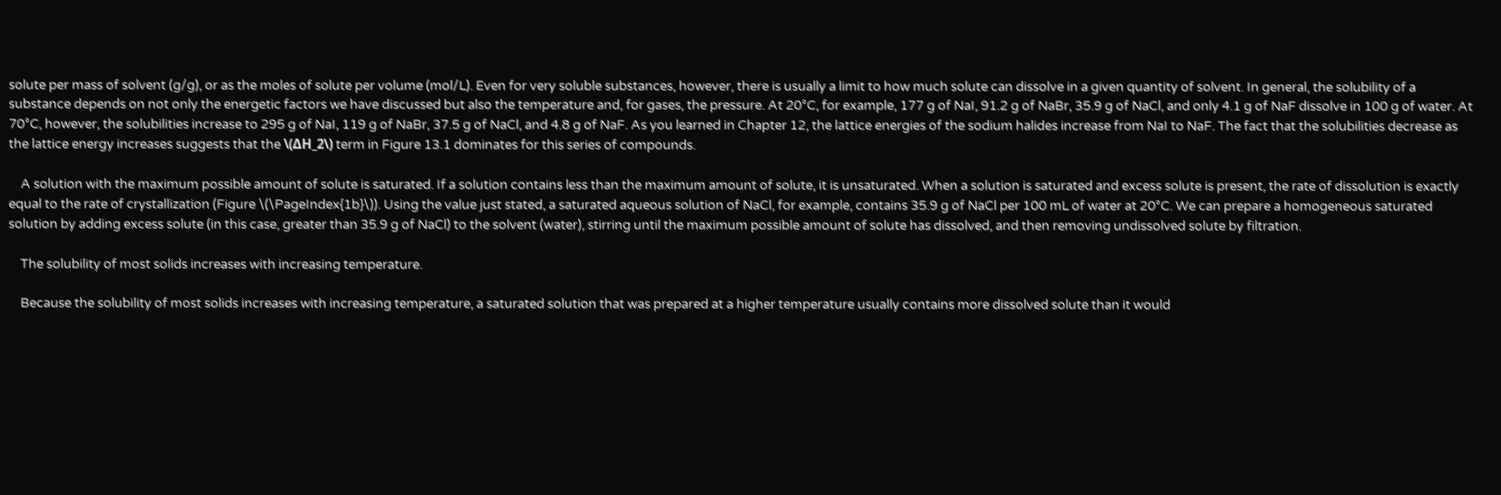solute per mass of solvent (g/g), or as the moles of solute per volume (mol/L). Even for very soluble substances, however, there is usually a limit to how much solute can dissolve in a given quantity of solvent. In general, the solubility of a substance depends on not only the energetic factors we have discussed but also the temperature and, for gases, the pressure. At 20°C, for example, 177 g of NaI, 91.2 g of NaBr, 35.9 g of NaCl, and only 4.1 g of NaF dissolve in 100 g of water. At 70°C, however, the solubilities increase to 295 g of NaI, 119 g of NaBr, 37.5 g of NaCl, and 4.8 g of NaF. As you learned in Chapter 12, the lattice energies of the sodium halides increase from NaI to NaF. The fact that the solubilities decrease as the lattice energy increases suggests that the \(ΔH_2\) term in Figure 13.1 dominates for this series of compounds.

    A solution with the maximum possible amount of solute is saturated. If a solution contains less than the maximum amount of solute, it is unsaturated. When a solution is saturated and excess solute is present, the rate of dissolution is exactly equal to the rate of crystallization (Figure \(\PageIndex{1b}\)). Using the value just stated, a saturated aqueous solution of NaCl, for example, contains 35.9 g of NaCl per 100 mL of water at 20°C. We can prepare a homogeneous saturated solution by adding excess solute (in this case, greater than 35.9 g of NaCl) to the solvent (water), stirring until the maximum possible amount of solute has dissolved, and then removing undissolved solute by filtration.

    The solubility of most solids increases with increasing temperature.

    Because the solubility of most solids increases with increasing temperature, a saturated solution that was prepared at a higher temperature usually contains more dissolved solute than it would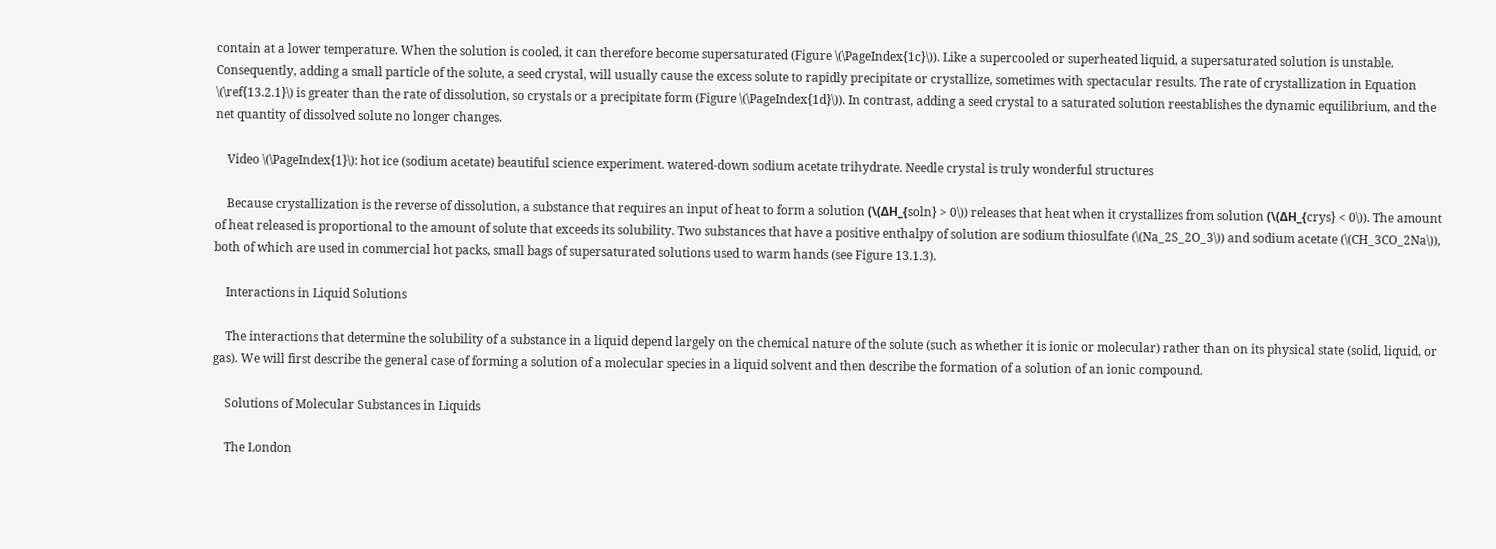contain at a lower temperature. When the solution is cooled, it can therefore become supersaturated (Figure \(\PageIndex{1c}\)). Like a supercooled or superheated liquid, a supersaturated solution is unstable. Consequently, adding a small particle of the solute, a seed crystal, will usually cause the excess solute to rapidly precipitate or crystallize, sometimes with spectacular results. The rate of crystallization in Equation \(\ref{13.2.1}\) is greater than the rate of dissolution, so crystals or a precipitate form (Figure \(\PageIndex{1d}\)). In contrast, adding a seed crystal to a saturated solution reestablishes the dynamic equilibrium, and the net quantity of dissolved solute no longer changes.

    Video \(\PageIndex{1}\): hot ice (sodium acetate) beautiful science experiment. watered-down sodium acetate trihydrate. Needle crystal is truly wonderful structures

    Because crystallization is the reverse of dissolution, a substance that requires an input of heat to form a solution (\(ΔH_{soln} > 0\)) releases that heat when it crystallizes from solution (\(ΔH_{crys} < 0\)). The amount of heat released is proportional to the amount of solute that exceeds its solubility. Two substances that have a positive enthalpy of solution are sodium thiosulfate (\(Na_2S_2O_3\)) and sodium acetate (\(CH_3CO_2Na\)), both of which are used in commercial hot packs, small bags of supersaturated solutions used to warm hands (see Figure 13.1.3).

    Interactions in Liquid Solutions

    The interactions that determine the solubility of a substance in a liquid depend largely on the chemical nature of the solute (such as whether it is ionic or molecular) rather than on its physical state (solid, liquid, or gas). We will first describe the general case of forming a solution of a molecular species in a liquid solvent and then describe the formation of a solution of an ionic compound.

    Solutions of Molecular Substances in Liquids

    The London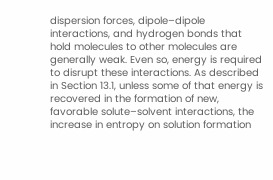dispersion forces, dipole–dipole interactions, and hydrogen bonds that hold molecules to other molecules are generally weak. Even so, energy is required to disrupt these interactions. As described in Section 13.1, unless some of that energy is recovered in the formation of new, favorable solute–solvent interactions, the increase in entropy on solution formation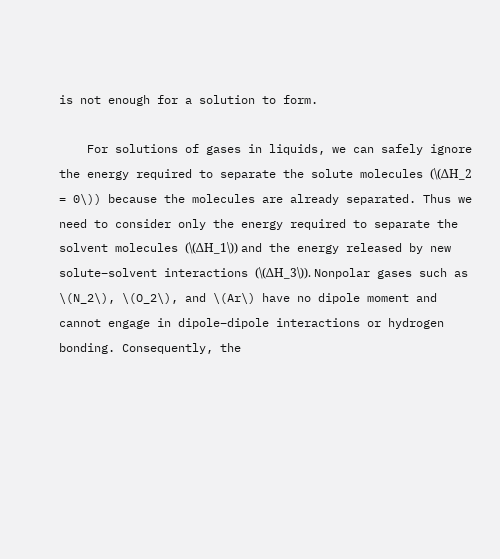is not enough for a solution to form.

    For solutions of gases in liquids, we can safely ignore the energy required to separate the solute molecules (\(ΔH_2 = 0\)) because the molecules are already separated. Thus we need to consider only the energy required to separate the solvent molecules (\(ΔH_1\)) and the energy released by new solute–solvent interactions (\(ΔH_3\)). Nonpolar gases such as \(N_2\), \(O_2\), and \(Ar\) have no dipole moment and cannot engage in dipole–dipole interactions or hydrogen bonding. Consequently, the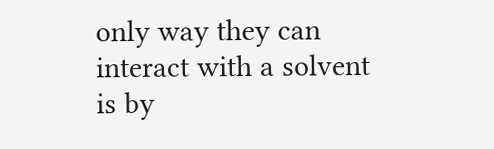only way they can interact with a solvent is by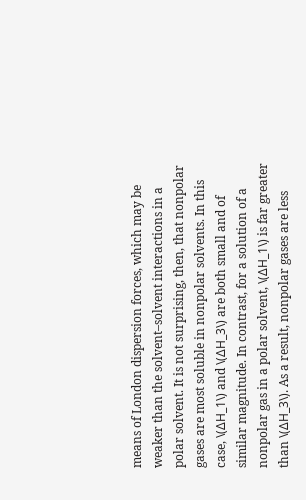means of London dispersion forces, which may be weaker than the solvent–solvent interactions in a polar solvent. It is not surprising, then, that nonpolar gases are most soluble in nonpolar solvents. In this case, \(ΔH_1\) and \(ΔH_3\) are both small and of similar magnitude. In contrast, for a solution of a nonpolar gas in a polar solvent, \(ΔH_1\) is far greater than \(ΔH_3\). As a result, nonpolar gases are less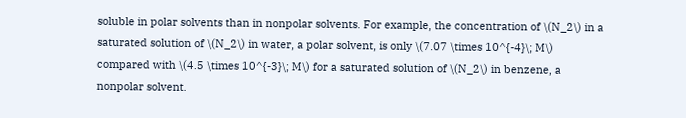soluble in polar solvents than in nonpolar solvents. For example, the concentration of \(N_2\) in a saturated solution of \(N_2\) in water, a polar solvent, is only \(7.07 \times 10^{-4}\; M\) compared with \(4.5 \times 10^{-3}\; M\) for a saturated solution of \(N_2\) in benzene, a nonpolar solvent.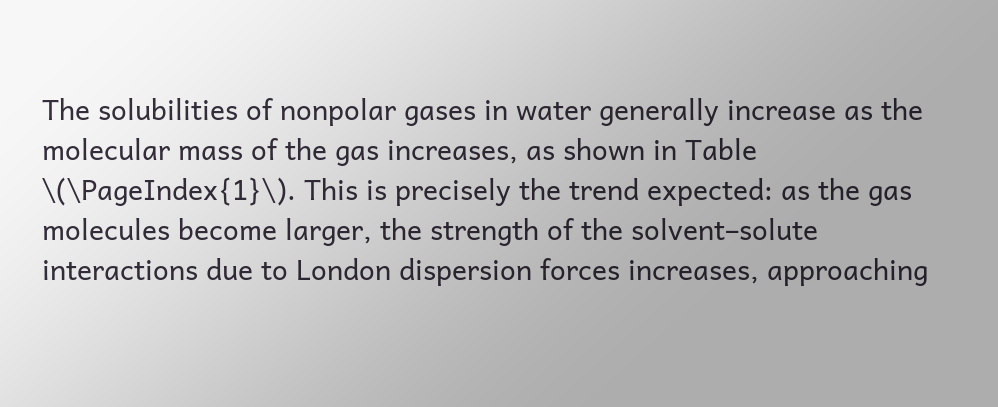The solubilities of nonpolar gases in water generally increase as the molecular mass of the gas increases, as shown in Table \(\PageIndex{1}\). This is precisely the trend expected: as the gas molecules become larger, the strength of the solvent–solute interactions due to London dispersion forces increases, approaching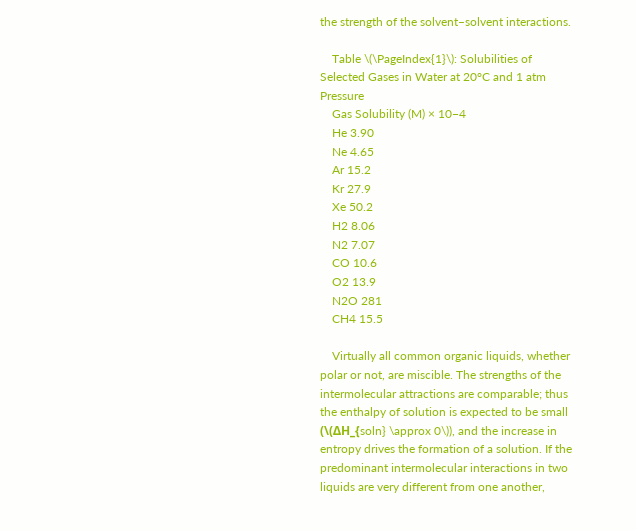the strength of the solvent–solvent interactions.

    Table \(\PageIndex{1}\): Solubilities of Selected Gases in Water at 20°C and 1 atm Pressure
    Gas Solubility (M) × 10−4
    He 3.90
    Ne 4.65
    Ar 15.2
    Kr 27.9
    Xe 50.2
    H2 8.06
    N2 7.07
    CO 10.6
    O2 13.9
    N2O 281
    CH4 15.5

    Virtually all common organic liquids, whether polar or not, are miscible. The strengths of the intermolecular attractions are comparable; thus the enthalpy of solution is expected to be small (\(ΔH_{soln} \approx 0\)), and the increase in entropy drives the formation of a solution. If the predominant intermolecular interactions in two liquids are very different from one another,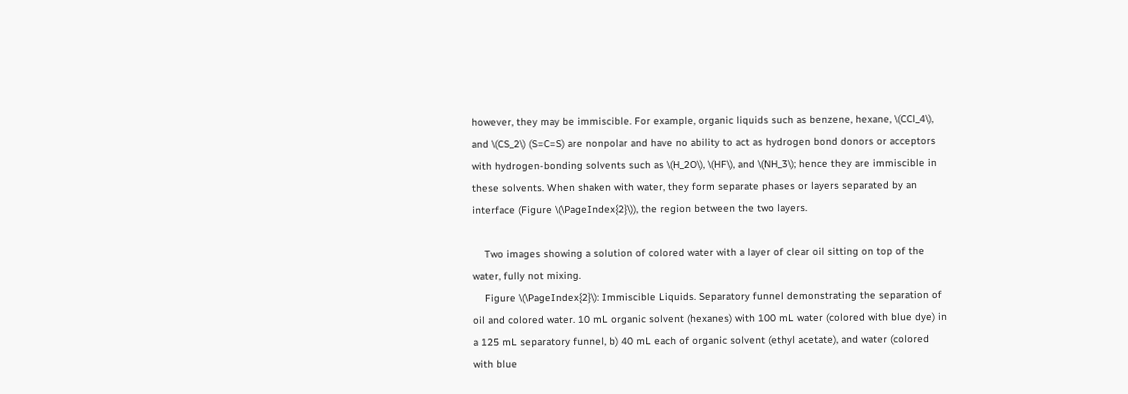however, they may be immiscible. For example, organic liquids such as benzene, hexane, \(CCl_4\), and \(CS_2\) (S=C=S) are nonpolar and have no ability to act as hydrogen bond donors or acceptors with hydrogen-bonding solvents such as \(H_2O\), \(HF\), and \(NH_3\); hence they are immiscible in these solvents. When shaken with water, they form separate phases or layers separated by an interface (Figure \(\PageIndex{2}\)), the region between the two layers.

    Two images showing a solution of colored water with a layer of clear oil sitting on top of the water, fully not mixing.
    Figure \(\PageIndex{2}\): Immiscible Liquids. Separatory funnel demonstrating the separation of oil and colored water. 10 mL organic solvent (hexanes) with 100 mL water (colored with blue dye) in a 125 mL separatory funnel, b) 40 mL each of organic solvent (ethyl acetate), and water (colored with blue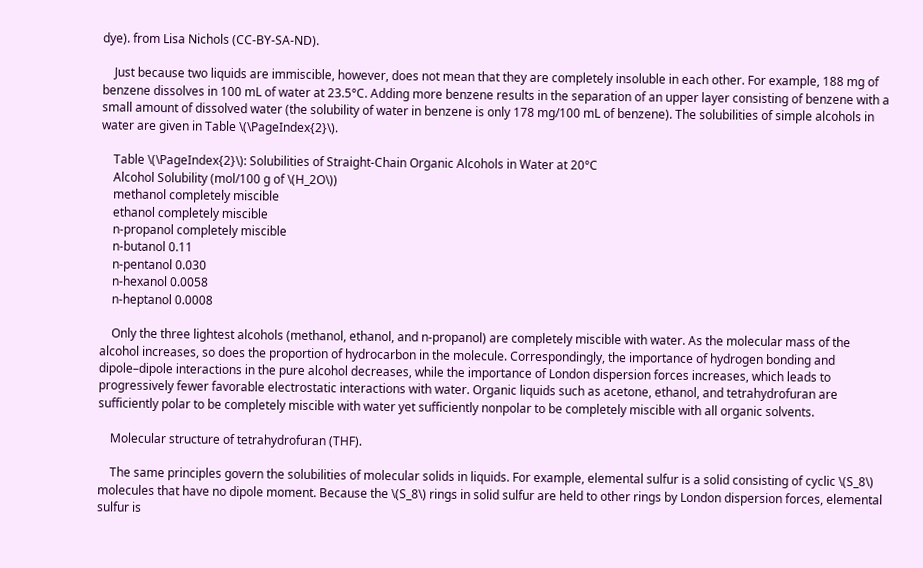dye). from Lisa Nichols (CC-BY-SA-ND).

    Just because two liquids are immiscible, however, does not mean that they are completely insoluble in each other. For example, 188 mg of benzene dissolves in 100 mL of water at 23.5°C. Adding more benzene results in the separation of an upper layer consisting of benzene with a small amount of dissolved water (the solubility of water in benzene is only 178 mg/100 mL of benzene). The solubilities of simple alcohols in water are given in Table \(\PageIndex{2}\).

    Table \(\PageIndex{2}\): Solubilities of Straight-Chain Organic Alcohols in Water at 20°C
    Alcohol Solubility (mol/100 g of \(H_2O\))
    methanol completely miscible
    ethanol completely miscible
    n-propanol completely miscible
    n-butanol 0.11
    n-pentanol 0.030
    n-hexanol 0.0058
    n-heptanol 0.0008

    Only the three lightest alcohols (methanol, ethanol, and n-propanol) are completely miscible with water. As the molecular mass of the alcohol increases, so does the proportion of hydrocarbon in the molecule. Correspondingly, the importance of hydrogen bonding and dipole–dipole interactions in the pure alcohol decreases, while the importance of London dispersion forces increases, which leads to progressively fewer favorable electrostatic interactions with water. Organic liquids such as acetone, ethanol, and tetrahydrofuran are sufficiently polar to be completely miscible with water yet sufficiently nonpolar to be completely miscible with all organic solvents.

    Molecular structure of tetrahydrofuran (THF).

    The same principles govern the solubilities of molecular solids in liquids. For example, elemental sulfur is a solid consisting of cyclic \(S_8\) molecules that have no dipole moment. Because the \(S_8\) rings in solid sulfur are held to other rings by London dispersion forces, elemental sulfur is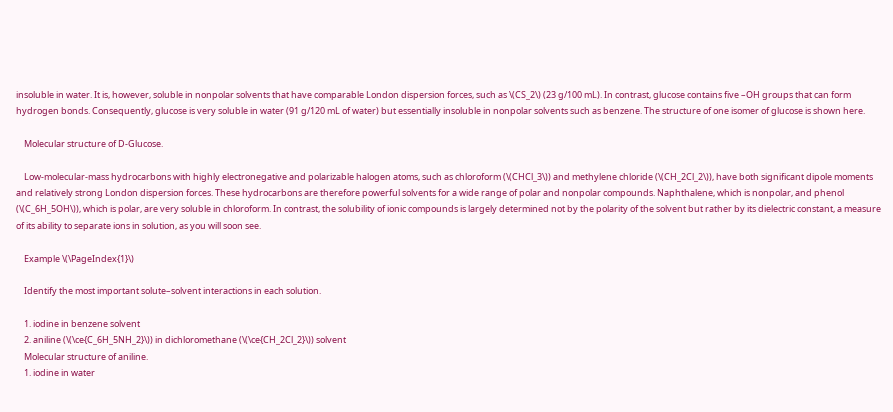insoluble in water. It is, however, soluble in nonpolar solvents that have comparable London dispersion forces, such as \(CS_2\) (23 g/100 mL). In contrast, glucose contains five –OH groups that can form hydrogen bonds. Consequently, glucose is very soluble in water (91 g/120 mL of water) but essentially insoluble in nonpolar solvents such as benzene. The structure of one isomer of glucose is shown here.

    Molecular structure of D-Glucose.

    Low-molecular-mass hydrocarbons with highly electronegative and polarizable halogen atoms, such as chloroform (\(CHCl_3\)) and methylene chloride (\(CH_2Cl_2\)), have both significant dipole moments and relatively strong London dispersion forces. These hydrocarbons are therefore powerful solvents for a wide range of polar and nonpolar compounds. Naphthalene, which is nonpolar, and phenol (\(C_6H_5OH\)), which is polar, are very soluble in chloroform. In contrast, the solubility of ionic compounds is largely determined not by the polarity of the solvent but rather by its dielectric constant, a measure of its ability to separate ions in solution, as you will soon see.

    Example \(\PageIndex{1}\)

    Identify the most important solute–solvent interactions in each solution.

    1. iodine in benzene solvent
    2. aniline (\(\ce{C_6H_5NH_2}\)) in dichloromethane (\(\ce{CH_2Cl_2}\)) solvent
    Molecular structure of aniline.
    1. iodine in water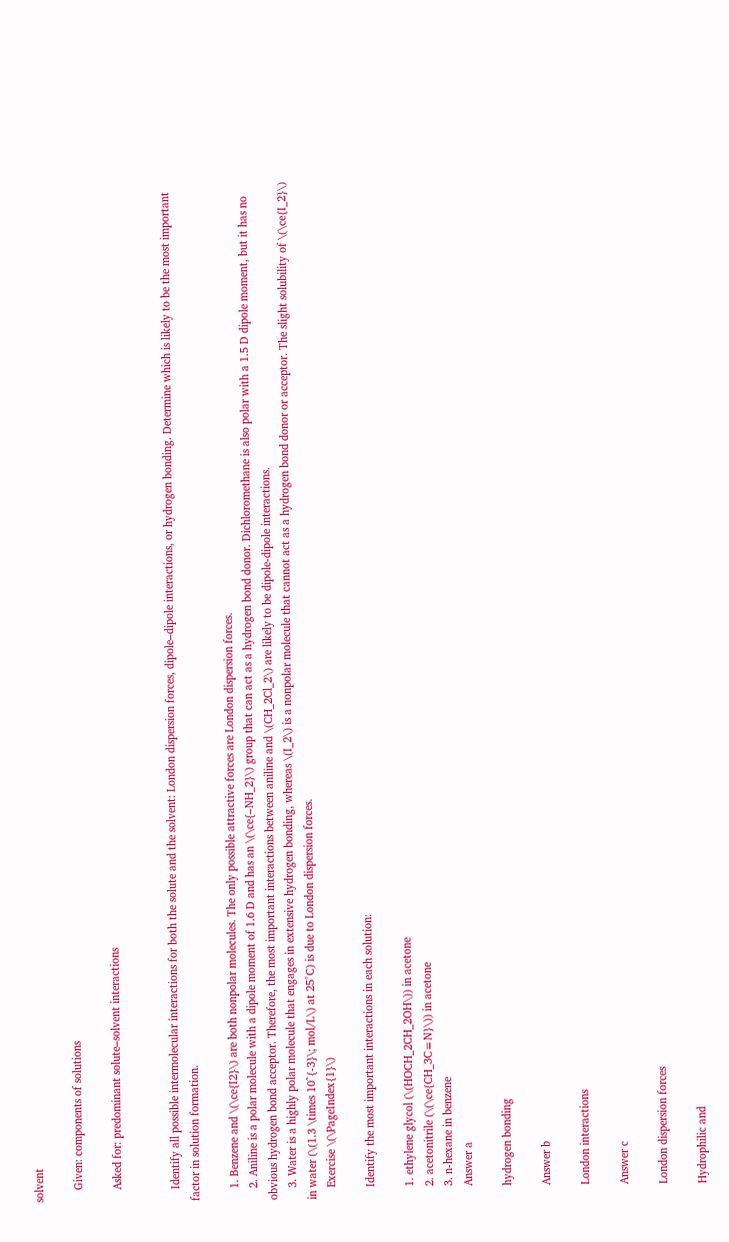solvent

    Given: components of solutions

    Asked for: predominant solute–solvent interactions


    Identify all possible intermolecular interactions for both the solute and the solvent: London dispersion forces, dipole–dipole interactions, or hydrogen bonding. Determine which is likely to be the most important factor in solution formation.

    1. Benzene and \(\ce{I2}\) are both nonpolar molecules. The only possible attractive forces are London dispersion forces.
    2. Aniline is a polar molecule with a dipole moment of 1.6 D and has an \(\ce{–NH_2}\) group that can act as a hydrogen bond donor. Dichloromethane is also polar with a 1.5 D dipole moment, but it has no obvious hydrogen bond acceptor. Therefore, the most important interactions between aniline and \(CH_2Cl_2\) are likely to be dipole-dipole interactions.
    3. Water is a highly polar molecule that engages in extensive hydrogen bonding, whereas \(I_2\) is a nonpolar molecule that cannot act as a hydrogen bond donor or acceptor. The slight solubility of \(\ce{I_2}\) in water (\(1.3 \times 10^{-3}\; mol/L\) at 25°C) is due to London dispersion forces.
    Exercise \(\PageIndex{1}\)

    Identify the most important interactions in each solution:

    1. ethylene glycol (\(HOCH_2CH_2OH\)) in acetone
    2. acetonitrile (\(\ce{CH_3C≡N}\)) in acetone
    3. n-hexane in benzene
    Answer a

    hydrogen bonding

    Answer b

    London interactions

    Answer c

    London dispersion forces

    Hydrophilic and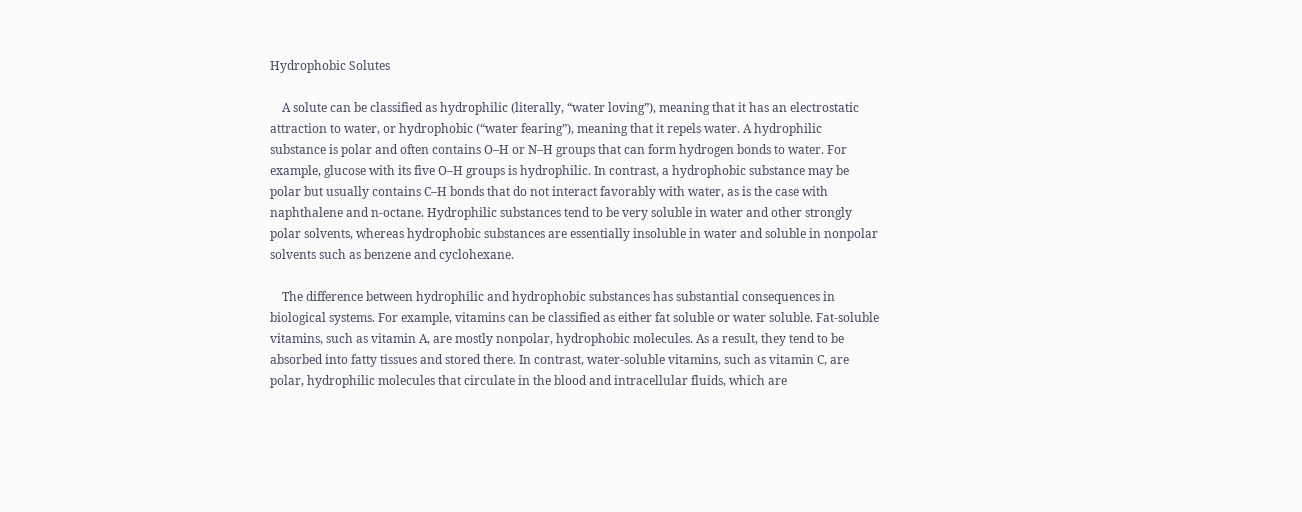Hydrophobic Solutes

    A solute can be classified as hydrophilic (literally, “water loving”), meaning that it has an electrostatic attraction to water, or hydrophobic (“water fearing”), meaning that it repels water. A hydrophilic substance is polar and often contains O–H or N–H groups that can form hydrogen bonds to water. For example, glucose with its five O–H groups is hydrophilic. In contrast, a hydrophobic substance may be polar but usually contains C–H bonds that do not interact favorably with water, as is the case with naphthalene and n-octane. Hydrophilic substances tend to be very soluble in water and other strongly polar solvents, whereas hydrophobic substances are essentially insoluble in water and soluble in nonpolar solvents such as benzene and cyclohexane.

    The difference between hydrophilic and hydrophobic substances has substantial consequences in biological systems. For example, vitamins can be classified as either fat soluble or water soluble. Fat-soluble vitamins, such as vitamin A, are mostly nonpolar, hydrophobic molecules. As a result, they tend to be absorbed into fatty tissues and stored there. In contrast, water-soluble vitamins, such as vitamin C, are polar, hydrophilic molecules that circulate in the blood and intracellular fluids, which are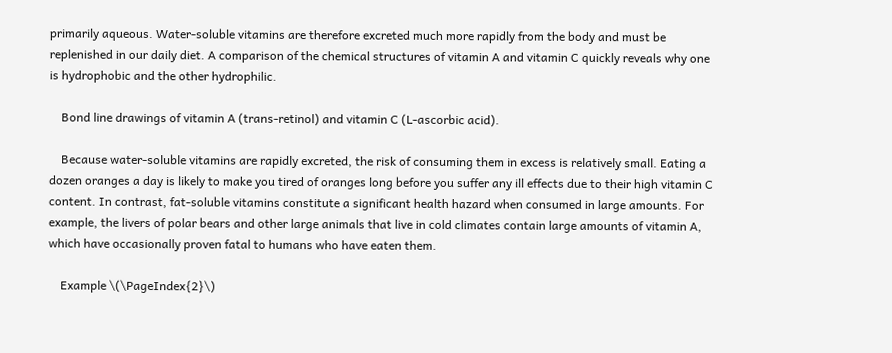primarily aqueous. Water-soluble vitamins are therefore excreted much more rapidly from the body and must be replenished in our daily diet. A comparison of the chemical structures of vitamin A and vitamin C quickly reveals why one is hydrophobic and the other hydrophilic.

    Bond line drawings of vitamin A (trans-retinol) and vitamin C (L-ascorbic acid).

    Because water-soluble vitamins are rapidly excreted, the risk of consuming them in excess is relatively small. Eating a dozen oranges a day is likely to make you tired of oranges long before you suffer any ill effects due to their high vitamin C content. In contrast, fat-soluble vitamins constitute a significant health hazard when consumed in large amounts. For example, the livers of polar bears and other large animals that live in cold climates contain large amounts of vitamin A, which have occasionally proven fatal to humans who have eaten them.

    Example \(\PageIndex{2}\)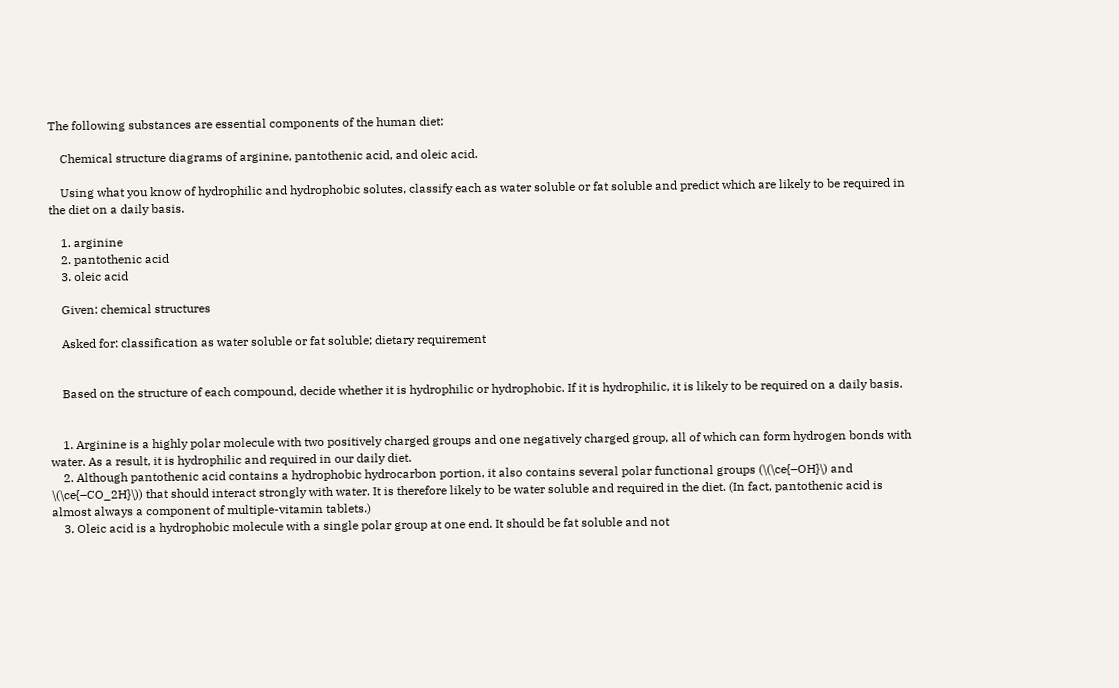The following substances are essential components of the human diet:

    Chemical structure diagrams of arginine, pantothenic acid, and oleic acid.

    Using what you know of hydrophilic and hydrophobic solutes, classify each as water soluble or fat soluble and predict which are likely to be required in the diet on a daily basis.

    1. arginine
    2. pantothenic acid
    3. oleic acid

    Given: chemical structures

    Asked for: classification as water soluble or fat soluble; dietary requirement


    Based on the structure of each compound, decide whether it is hydrophilic or hydrophobic. If it is hydrophilic, it is likely to be required on a daily basis.


    1. Arginine is a highly polar molecule with two positively charged groups and one negatively charged group, all of which can form hydrogen bonds with water. As a result, it is hydrophilic and required in our daily diet.
    2. Although pantothenic acid contains a hydrophobic hydrocarbon portion, it also contains several polar functional groups (\(\ce{–OH}\) and \(\ce{–CO_2H}\)) that should interact strongly with water. It is therefore likely to be water soluble and required in the diet. (In fact, pantothenic acid is almost always a component of multiple-vitamin tablets.)
    3. Oleic acid is a hydrophobic molecule with a single polar group at one end. It should be fat soluble and not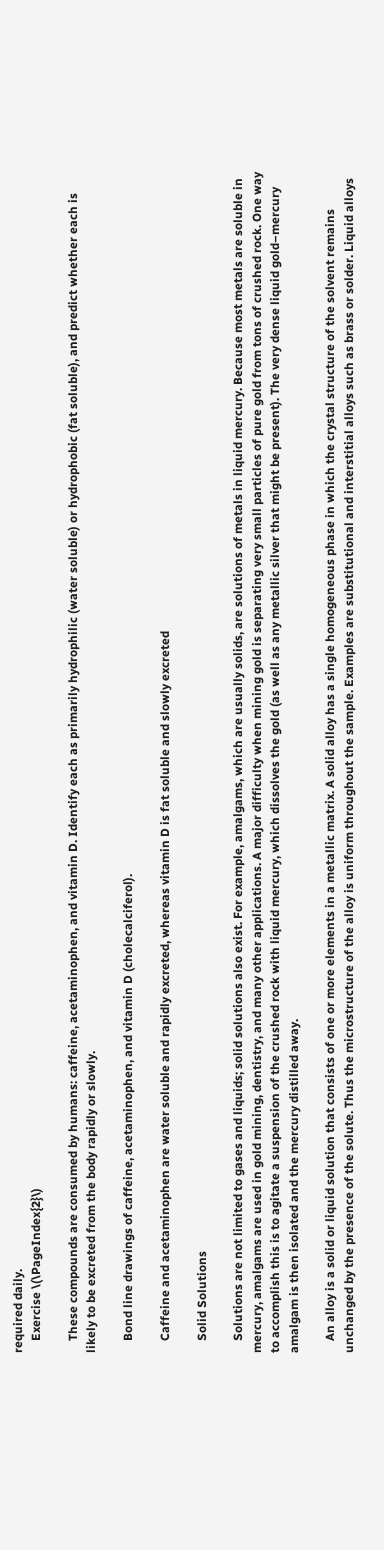required daily.
    Exercise \(\PageIndex{2}\)

    These compounds are consumed by humans: caffeine, acetaminophen, and vitamin D. Identify each as primarily hydrophilic (water soluble) or hydrophobic (fat soluble), and predict whether each is likely to be excreted from the body rapidly or slowly.

    Bond line drawings of caffeine, acetaminophen, and vitamin D (cholecalciferol).

    Caffeine and acetaminophen are water soluble and rapidly excreted, whereas vitamin D is fat soluble and slowly excreted

    Solid Solutions

    Solutions are not limited to gases and liquids; solid solutions also exist. For example, amalgams, which are usually solids, are solutions of metals in liquid mercury. Because most metals are soluble in mercury, amalgams are used in gold mining, dentistry, and many other applications. A major difficulty when mining gold is separating very small particles of pure gold from tons of crushed rock. One way to accomplish this is to agitate a suspension of the crushed rock with liquid mercury, which dissolves the gold (as well as any metallic silver that might be present). The very dense liquid gold–mercury amalgam is then isolated and the mercury distilled away.

    An alloy is a solid or liquid solution that consists of one or more elements in a metallic matrix. A solid alloy has a single homogeneous phase in which the crystal structure of the solvent remains unchanged by the presence of the solute. Thus the microstructure of the alloy is uniform throughout the sample. Examples are substitutional and interstitial alloys such as brass or solder. Liquid alloys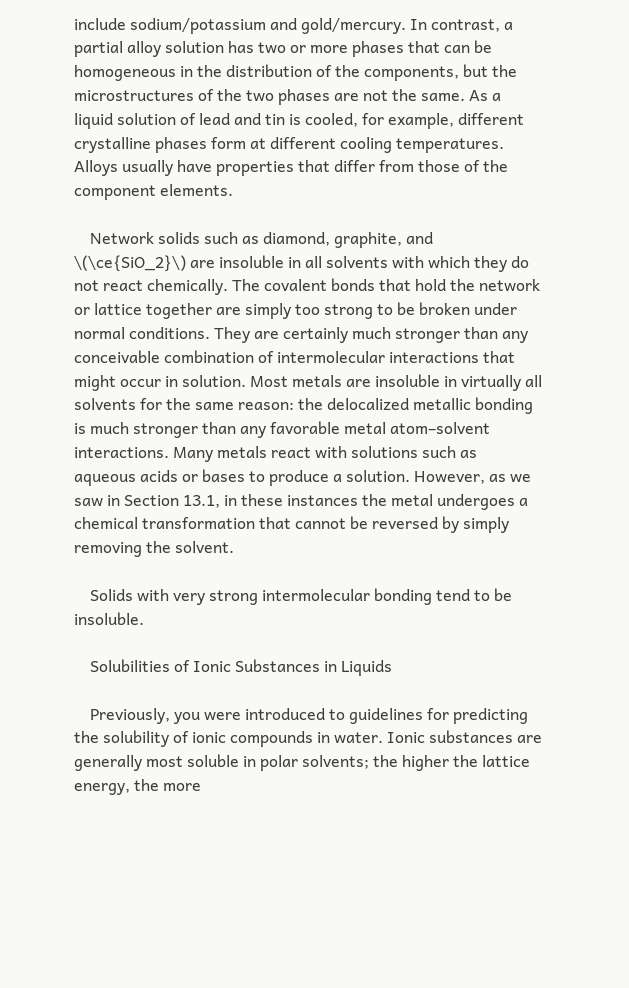include sodium/potassium and gold/mercury. In contrast, a partial alloy solution has two or more phases that can be homogeneous in the distribution of the components, but the microstructures of the two phases are not the same. As a liquid solution of lead and tin is cooled, for example, different crystalline phases form at different cooling temperatures. Alloys usually have properties that differ from those of the component elements.

    Network solids such as diamond, graphite, and \(\ce{SiO_2}\) are insoluble in all solvents with which they do not react chemically. The covalent bonds that hold the network or lattice together are simply too strong to be broken under normal conditions. They are certainly much stronger than any conceivable combination of intermolecular interactions that might occur in solution. Most metals are insoluble in virtually all solvents for the same reason: the delocalized metallic bonding is much stronger than any favorable metal atom–solvent interactions. Many metals react with solutions such as aqueous acids or bases to produce a solution. However, as we saw in Section 13.1, in these instances the metal undergoes a chemical transformation that cannot be reversed by simply removing the solvent.

    Solids with very strong intermolecular bonding tend to be insoluble.

    Solubilities of Ionic Substances in Liquids

    Previously, you were introduced to guidelines for predicting the solubility of ionic compounds in water. Ionic substances are generally most soluble in polar solvents; the higher the lattice energy, the more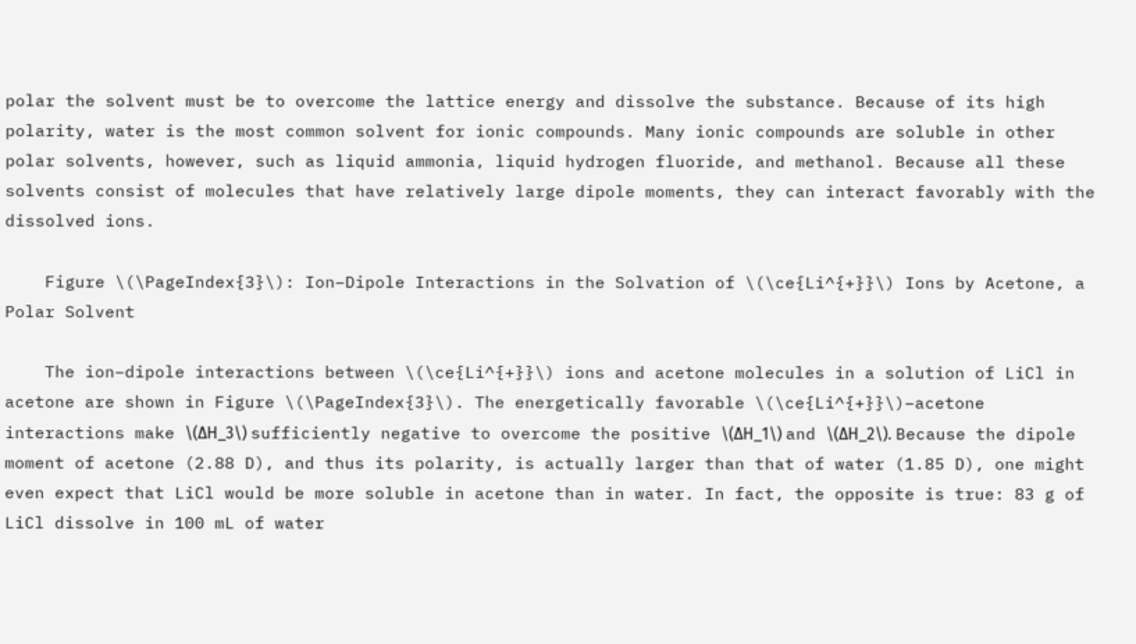polar the solvent must be to overcome the lattice energy and dissolve the substance. Because of its high polarity, water is the most common solvent for ionic compounds. Many ionic compounds are soluble in other polar solvents, however, such as liquid ammonia, liquid hydrogen fluoride, and methanol. Because all these solvents consist of molecules that have relatively large dipole moments, they can interact favorably with the dissolved ions.

    Figure \(\PageIndex{3}\): Ion–Dipole Interactions in the Solvation of \(\ce{Li^{+}}\) Ions by Acetone, a Polar Solvent

    The ion–dipole interactions between \(\ce{Li^{+}}\) ions and acetone molecules in a solution of LiCl in acetone are shown in Figure \(\PageIndex{3}\). The energetically favorable \(\ce{Li^{+}}\)–acetone interactions make \(ΔH_3\) sufficiently negative to overcome the positive \(ΔH_1\) and \(ΔH_2\). Because the dipole moment of acetone (2.88 D), and thus its polarity, is actually larger than that of water (1.85 D), one might even expect that LiCl would be more soluble in acetone than in water. In fact, the opposite is true: 83 g of LiCl dissolve in 100 mL of water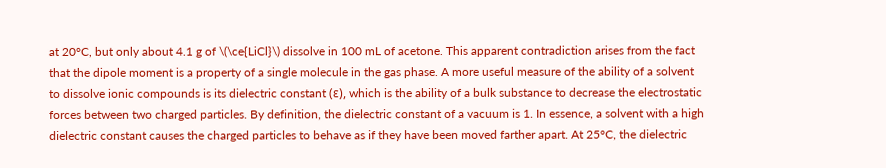at 20°C, but only about 4.1 g of \(\ce{LiCl}\) dissolve in 100 mL of acetone. This apparent contradiction arises from the fact that the dipole moment is a property of a single molecule in the gas phase. A more useful measure of the ability of a solvent to dissolve ionic compounds is its dielectric constant (ε), which is the ability of a bulk substance to decrease the electrostatic forces between two charged particles. By definition, the dielectric constant of a vacuum is 1. In essence, a solvent with a high dielectric constant causes the charged particles to behave as if they have been moved farther apart. At 25°C, the dielectric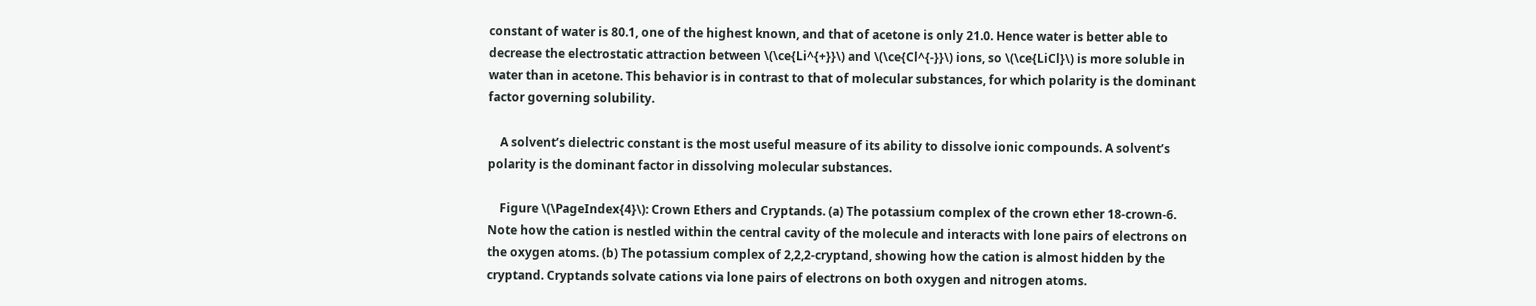constant of water is 80.1, one of the highest known, and that of acetone is only 21.0. Hence water is better able to decrease the electrostatic attraction between \(\ce{Li^{+}}\) and \(\ce{Cl^{-}}\) ions, so \(\ce{LiCl}\) is more soluble in water than in acetone. This behavior is in contrast to that of molecular substances, for which polarity is the dominant factor governing solubility.

    A solvent’s dielectric constant is the most useful measure of its ability to dissolve ionic compounds. A solvent’s polarity is the dominant factor in dissolving molecular substances.

    Figure \(\PageIndex{4}\): Crown Ethers and Cryptands. (a) The potassium complex of the crown ether 18-crown-6. Note how the cation is nestled within the central cavity of the molecule and interacts with lone pairs of electrons on the oxygen atoms. (b) The potassium complex of 2,2,2-cryptand, showing how the cation is almost hidden by the cryptand. Cryptands solvate cations via lone pairs of electrons on both oxygen and nitrogen atoms.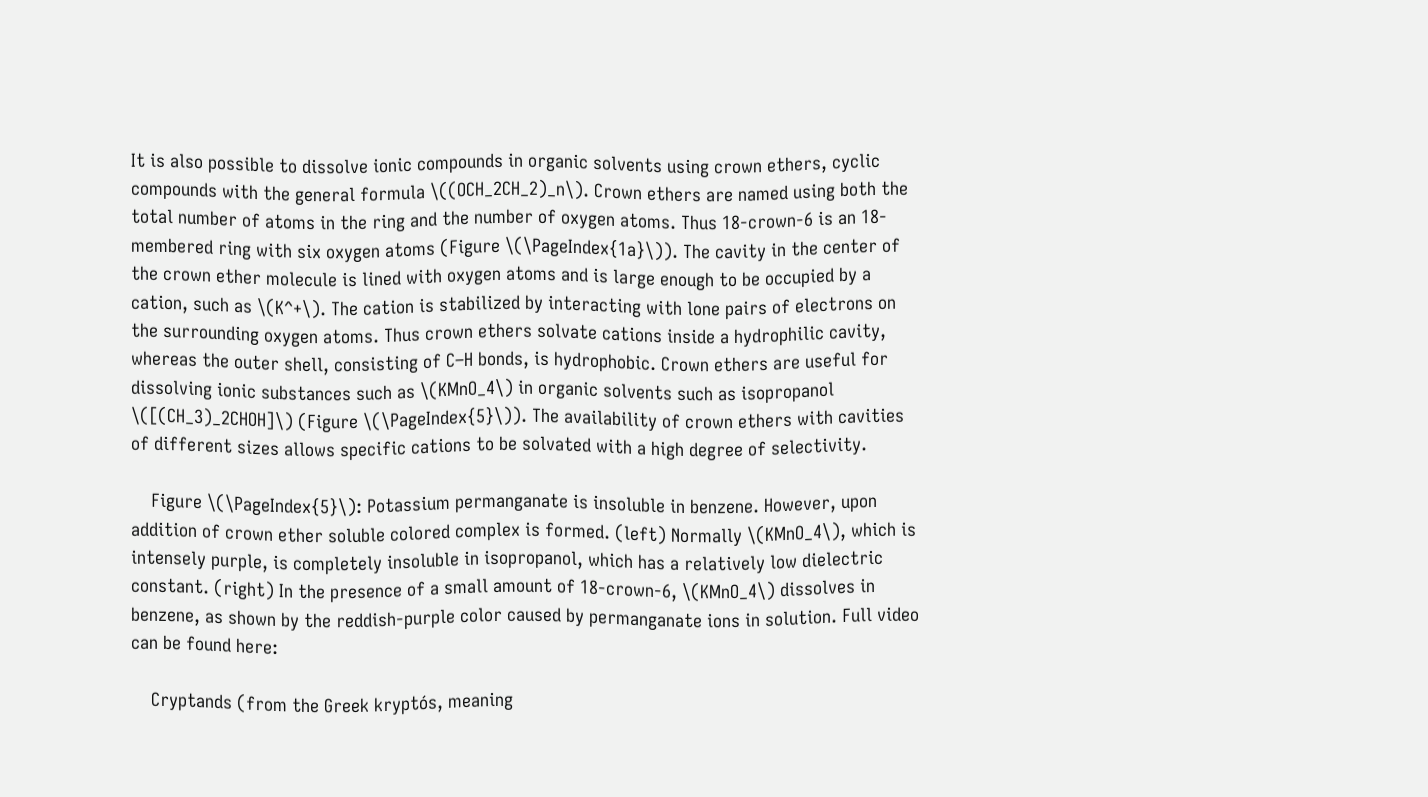It is also possible to dissolve ionic compounds in organic solvents using crown ethers, cyclic compounds with the general formula \((OCH_2CH_2)_n\). Crown ethers are named using both the total number of atoms in the ring and the number of oxygen atoms. Thus 18-crown-6 is an 18-membered ring with six oxygen atoms (Figure \(\PageIndex{1a}\)). The cavity in the center of the crown ether molecule is lined with oxygen atoms and is large enough to be occupied by a cation, such as \(K^+\). The cation is stabilized by interacting with lone pairs of electrons on the surrounding oxygen atoms. Thus crown ethers solvate cations inside a hydrophilic cavity, whereas the outer shell, consisting of C–H bonds, is hydrophobic. Crown ethers are useful for dissolving ionic substances such as \(KMnO_4\) in organic solvents such as isopropanol \([(CH_3)_2CHOH]\) (Figure \(\PageIndex{5}\)). The availability of crown ethers with cavities of different sizes allows specific cations to be solvated with a high degree of selectivity.

    Figure \(\PageIndex{5}\): Potassium permanganate is insoluble in benzene. However, upon addition of crown ether soluble colored complex is formed. (left) Normally \(KMnO_4\), which is intensely purple, is completely insoluble in isopropanol, which has a relatively low dielectric constant. (right) In the presence of a small amount of 18-crown-6, \(KMnO_4\) dissolves in benzene, as shown by the reddish-purple color caused by permanganate ions in solution. Full video can be found here:

    Cryptands (from the Greek kryptós, meaning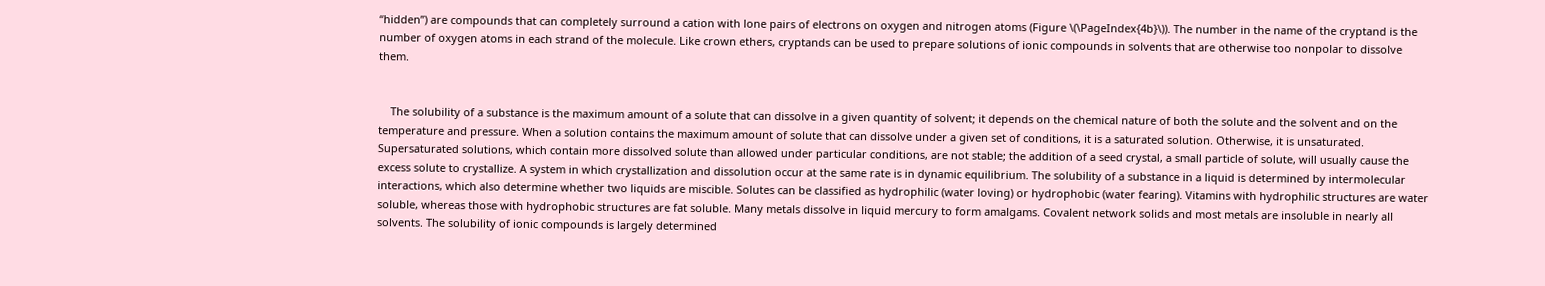“hidden”) are compounds that can completely surround a cation with lone pairs of electrons on oxygen and nitrogen atoms (Figure \(\PageIndex{4b}\)). The number in the name of the cryptand is the number of oxygen atoms in each strand of the molecule. Like crown ethers, cryptands can be used to prepare solutions of ionic compounds in solvents that are otherwise too nonpolar to dissolve them.


    The solubility of a substance is the maximum amount of a solute that can dissolve in a given quantity of solvent; it depends on the chemical nature of both the solute and the solvent and on the temperature and pressure. When a solution contains the maximum amount of solute that can dissolve under a given set of conditions, it is a saturated solution. Otherwise, it is unsaturated. Supersaturated solutions, which contain more dissolved solute than allowed under particular conditions, are not stable; the addition of a seed crystal, a small particle of solute, will usually cause the excess solute to crystallize. A system in which crystallization and dissolution occur at the same rate is in dynamic equilibrium. The solubility of a substance in a liquid is determined by intermolecular interactions, which also determine whether two liquids are miscible. Solutes can be classified as hydrophilic (water loving) or hydrophobic (water fearing). Vitamins with hydrophilic structures are water soluble, whereas those with hydrophobic structures are fat soluble. Many metals dissolve in liquid mercury to form amalgams. Covalent network solids and most metals are insoluble in nearly all solvents. The solubility of ionic compounds is largely determined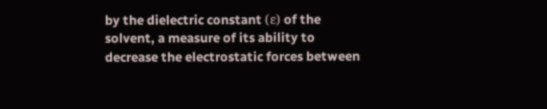by the dielectric constant (ε) of the solvent, a measure of its ability to decrease the electrostatic forces between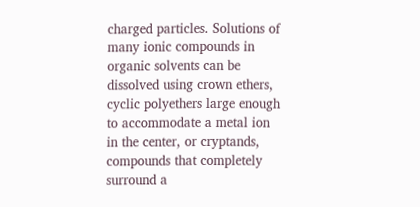charged particles. Solutions of many ionic compounds in organic solvents can be dissolved using crown ethers, cyclic polyethers large enough to accommodate a metal ion in the center, or cryptands, compounds that completely surround a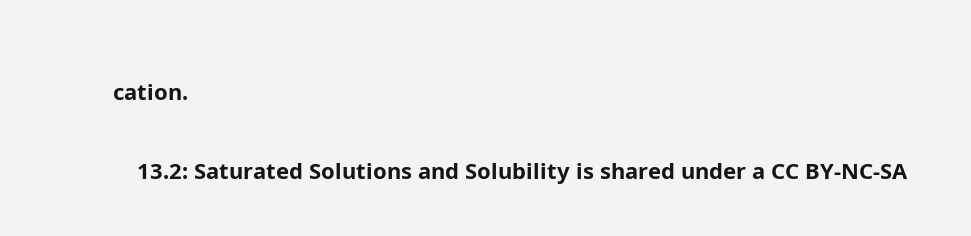cation.

    13.2: Saturated Solutions and Solubility is shared under a CC BY-NC-SA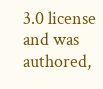3.0 license and was authored,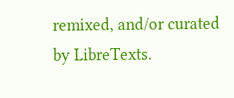remixed, and/or curated by LibreTexts.